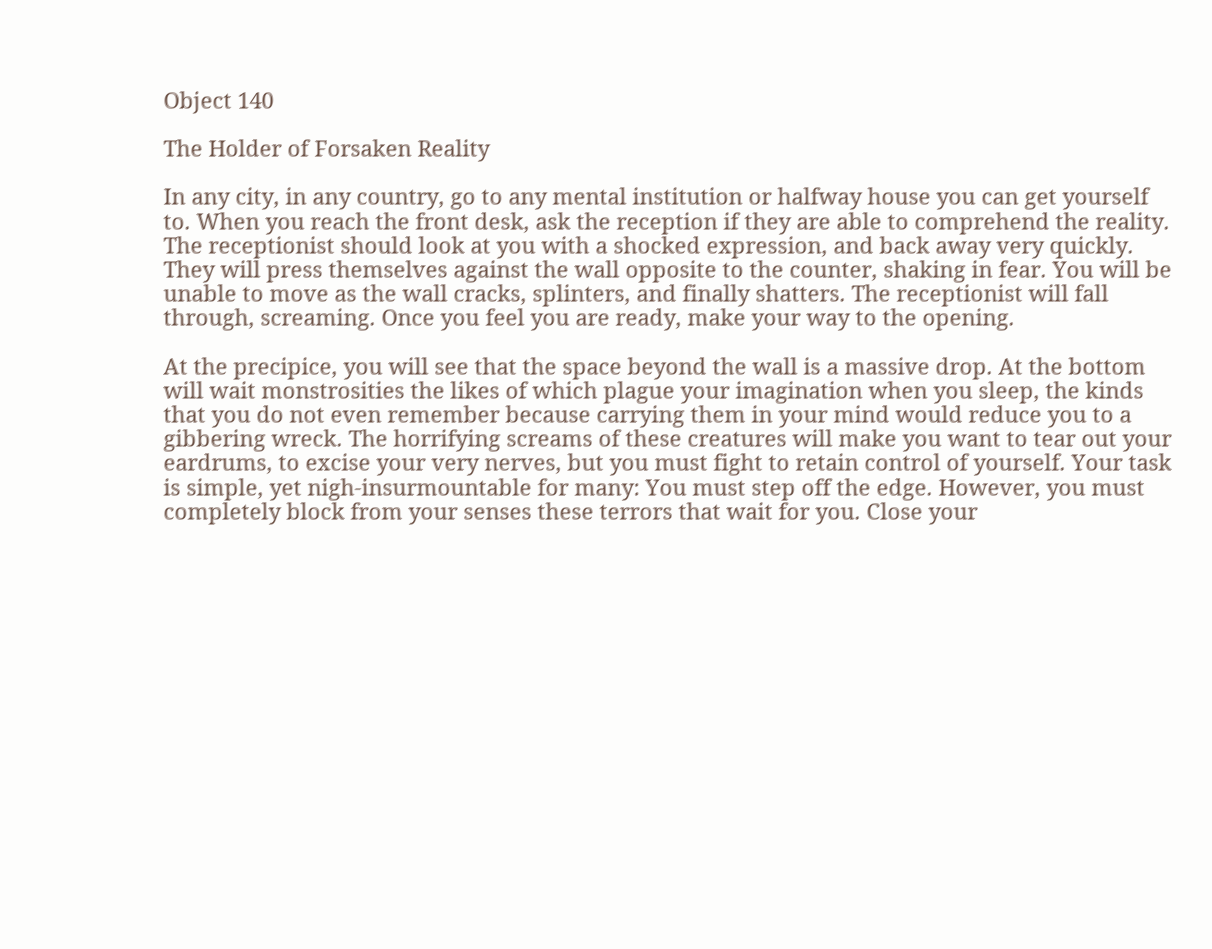Object 140

The Holder of Forsaken Reality

In any city, in any country, go to any mental institution or halfway house you can get yourself to. When you reach the front desk, ask the reception if they are able to comprehend the reality. The receptionist should look at you with a shocked expression, and back away very quickly. They will press themselves against the wall opposite to the counter, shaking in fear. You will be unable to move as the wall cracks, splinters, and finally shatters. The receptionist will fall through, screaming. Once you feel you are ready, make your way to the opening.

At the precipice, you will see that the space beyond the wall is a massive drop. At the bottom will wait monstrosities the likes of which plague your imagination when you sleep, the kinds that you do not even remember because carrying them in your mind would reduce you to a gibbering wreck. The horrifying screams of these creatures will make you want to tear out your eardrums, to excise your very nerves, but you must fight to retain control of yourself. Your task is simple, yet nigh-insurmountable for many: You must step off the edge. However, you must completely block from your senses these terrors that wait for you. Close your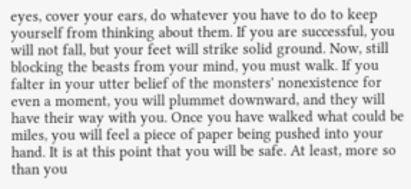eyes, cover your ears, do whatever you have to do to keep yourself from thinking about them. If you are successful, you will not fall, but your feet will strike solid ground. Now, still blocking the beasts from your mind, you must walk. If you falter in your utter belief of the monsters' nonexistence for even a moment, you will plummet downward, and they will have their way with you. Once you have walked what could be miles, you will feel a piece of paper being pushed into your hand. It is at this point that you will be safe. At least, more so than you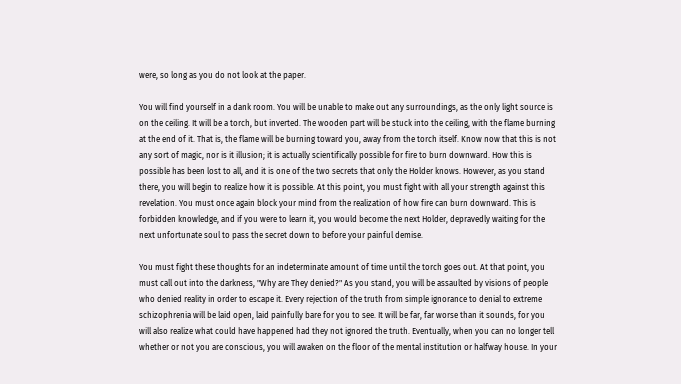were, so long as you do not look at the paper.

You will find yourself in a dank room. You will be unable to make out any surroundings, as the only light source is on the ceiling. It will be a torch, but inverted. The wooden part will be stuck into the ceiling, with the flame burning at the end of it. That is, the flame will be burning toward you, away from the torch itself. Know now that this is not any sort of magic, nor is it illusion; it is actually scientifically possible for fire to burn downward. How this is possible has been lost to all, and it is one of the two secrets that only the Holder knows. However, as you stand there, you will begin to realize how it is possible. At this point, you must fight with all your strength against this revelation. You must once again block your mind from the realization of how fire can burn downward. This is forbidden knowledge, and if you were to learn it, you would become the next Holder, depravedly waiting for the next unfortunate soul to pass the secret down to before your painful demise.

You must fight these thoughts for an indeterminate amount of time until the torch goes out. At that point, you must call out into the darkness, "Why are They denied?" As you stand, you will be assaulted by visions of people who denied reality in order to escape it. Every rejection of the truth from simple ignorance to denial to extreme schizophrenia will be laid open, laid painfully bare for you to see. It will be far, far worse than it sounds, for you will also realize what could have happened had they not ignored the truth. Eventually, when you can no longer tell whether or not you are conscious, you will awaken on the floor of the mental institution or halfway house. In your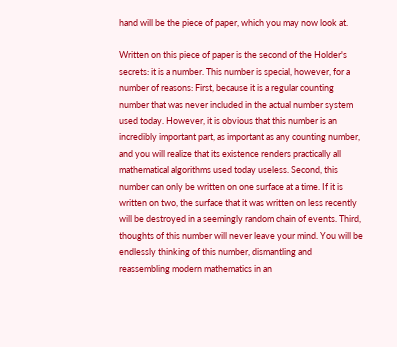hand will be the piece of paper, which you may now look at.

Written on this piece of paper is the second of the Holder's secrets: it is a number. This number is special, however, for a number of reasons: First, because it is a regular counting number that was never included in the actual number system used today. However, it is obvious that this number is an incredibly important part, as important as any counting number, and you will realize that its existence renders practically all mathematical algorithms used today useless. Second, this number can only be written on one surface at a time. If it is written on two, the surface that it was written on less recently will be destroyed in a seemingly random chain of events. Third, thoughts of this number will never leave your mind. You will be endlessly thinking of this number, dismantling and reassembling modern mathematics in an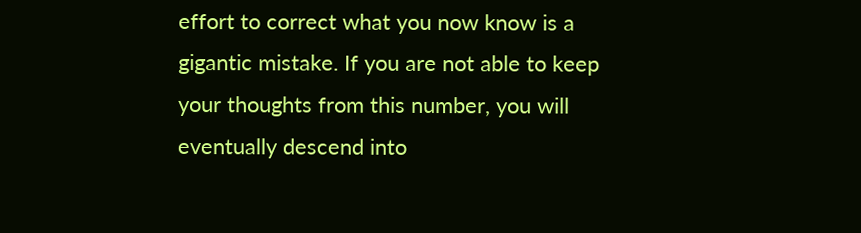effort to correct what you now know is a gigantic mistake. If you are not able to keep your thoughts from this number, you will eventually descend into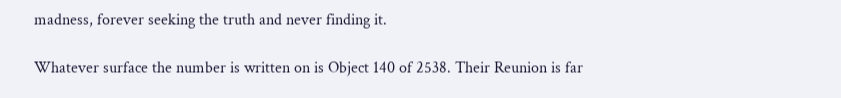madness, forever seeking the truth and never finding it.

Whatever surface the number is written on is Object 140 of 2538. Their Reunion is far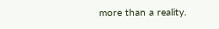more than a reality.